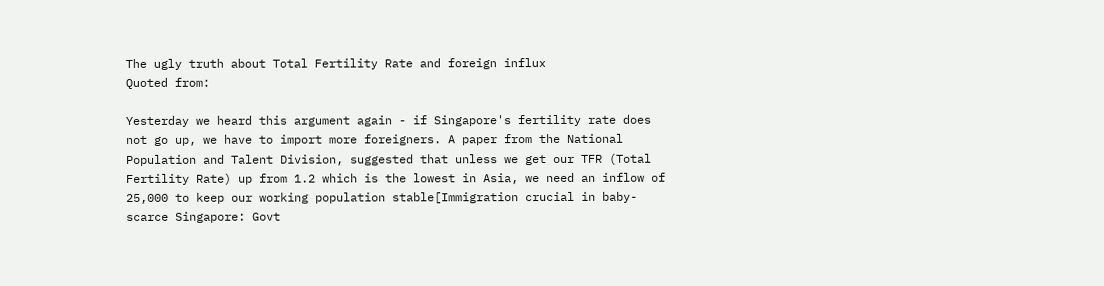The ugly truth about Total Fertility Rate and foreign influx
Quoted from:

Yesterday we heard this argument again - if Singapore's fertility rate does not go up, we have to import more foreigners. A paper from the National Population and Talent Division, suggested that unless we get our TFR (Total Fertility Rate) up from 1.2 which is the lowest in Asia, we need an inflow of 25,000 to keep our working population stable[Immigration crucial in baby-scarce Singapore: Govt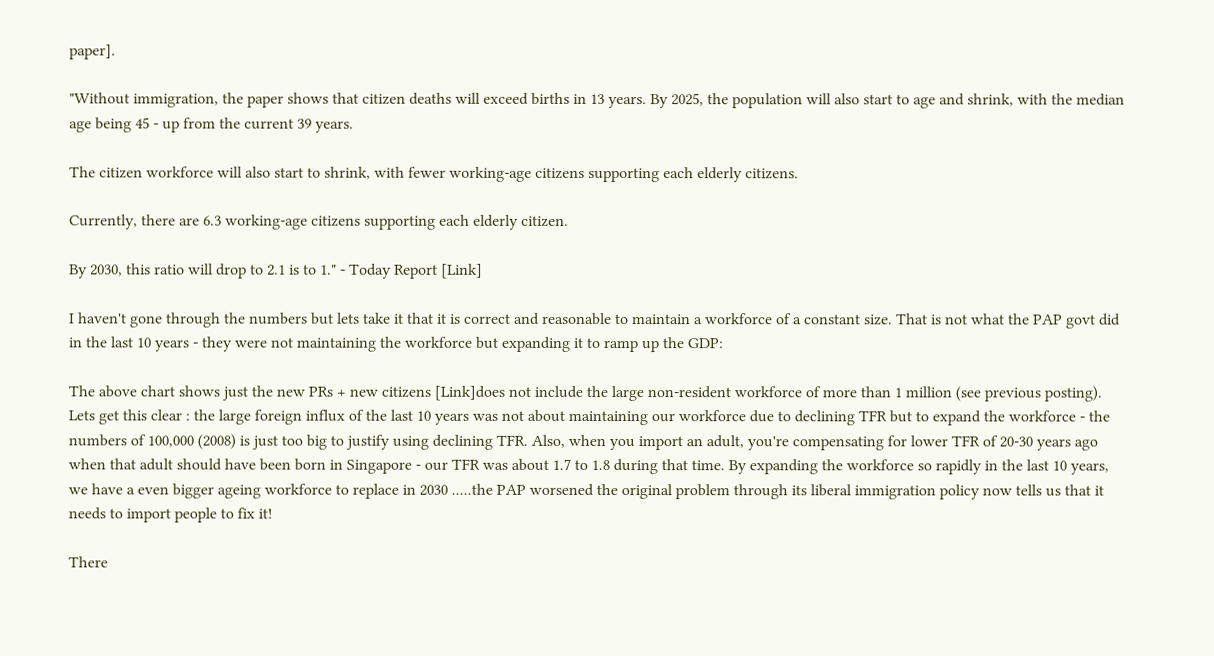paper].

"Without immigration, the paper shows that citizen deaths will exceed births in 13 years. By 2025, the population will also start to age and shrink, with the median age being 45 - up from the current 39 years.

The citizen workforce will also start to shrink, with fewer working-age citizens supporting each elderly citizens.

Currently, there are 6.3 working-age citizens supporting each elderly citizen.

By 2030, this ratio will drop to 2.1 is to 1." - Today Report [Link]

I haven't gone through the numbers but lets take it that it is correct and reasonable to maintain a workforce of a constant size. That is not what the PAP govt did in the last 10 years - they were not maintaining the workforce but expanding it to ramp up the GDP:

The above chart shows just the new PRs + new citizens [Link]does not include the large non-resident workforce of more than 1 million (see previous posting). Lets get this clear : the large foreign influx of the last 10 years was not about maintaining our workforce due to declining TFR but to expand the workforce - the numbers of 100,000 (2008) is just too big to justify using declining TFR. Also, when you import an adult, you're compensating for lower TFR of 20-30 years ago when that adult should have been born in Singapore - our TFR was about 1.7 to 1.8 during that time. By expanding the workforce so rapidly in the last 10 years, we have a even bigger ageing workforce to replace in 2030 .....the PAP worsened the original problem through its liberal immigration policy now tells us that it needs to import people to fix it!

There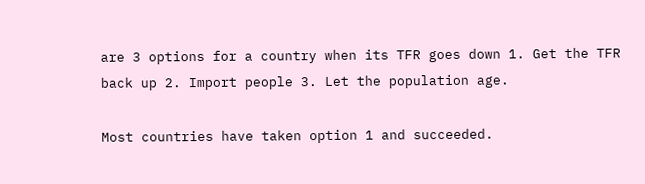are 3 options for a country when its TFR goes down 1. Get the TFR back up 2. Import people 3. Let the population age.

Most countries have taken option 1 and succeeded.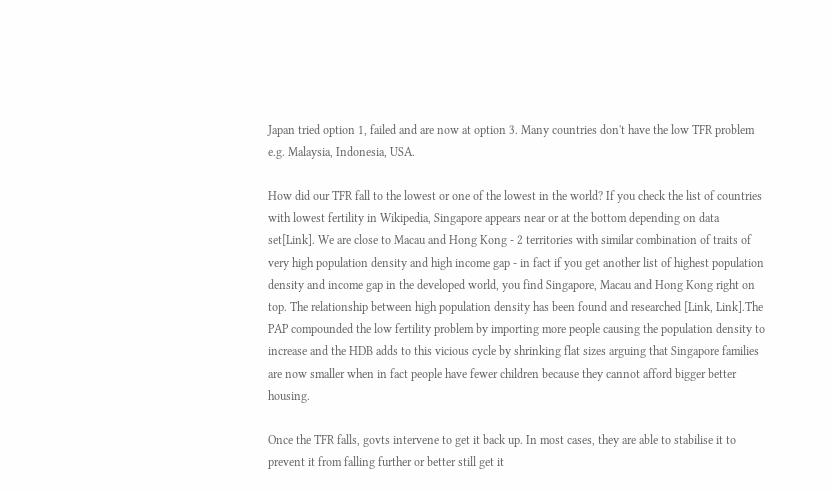Japan tried option 1, failed and are now at option 3. Many countries don't have the low TFR problem e.g. Malaysia, Indonesia, USA.

How did our TFR fall to the lowest or one of the lowest in the world? If you check the list of countries with lowest fertility in Wikipedia, Singapore appears near or at the bottom depending on data set[Link]. We are close to Macau and Hong Kong - 2 territories with similar combination of traits of very high population density and high income gap - in fact if you get another list of highest population density and income gap in the developed world, you find Singapore, Macau and Hong Kong right on top. The relationship between high population density has been found and researched [Link, Link].The PAP compounded the low fertility problem by importing more people causing the population density to increase and the HDB adds to this vicious cycle by shrinking flat sizes arguing that Singapore families are now smaller when in fact people have fewer children because they cannot afford bigger better housing.

Once the TFR falls, govts intervene to get it back up. In most cases, they are able to stabilise it to prevent it from falling further or better still get it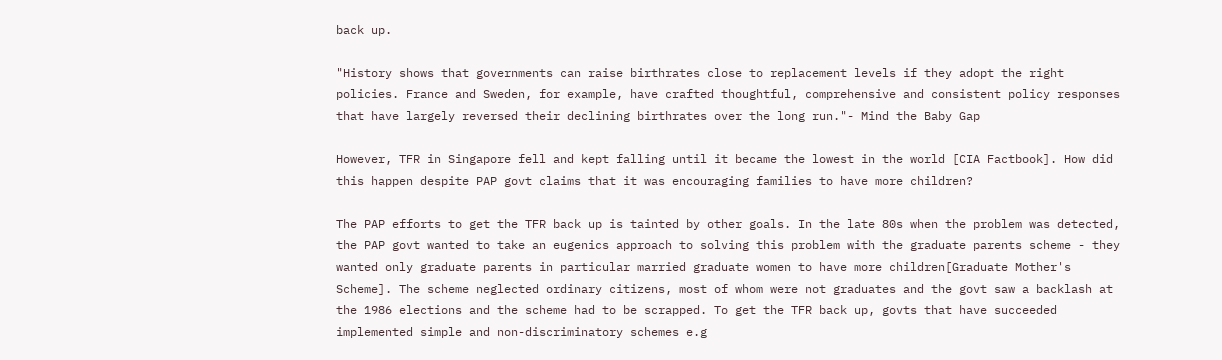back up.

"History shows that governments can raise birthrates close to replacement levels if they adopt the right policies. France and Sweden, for example, have crafted thoughtful, comprehensive and consistent policy responses that have largely reversed their declining birthrates over the long run."- Mind the Baby Gap

However, TFR in Singapore fell and kept falling until it became the lowest in the world [CIA Factbook]. How did this happen despite PAP govt claims that it was encouraging families to have more children?

The PAP efforts to get the TFR back up is tainted by other goals. In the late 80s when the problem was detected, the PAP govt wanted to take an eugenics approach to solving this problem with the graduate parents scheme - they wanted only graduate parents in particular married graduate women to have more children[Graduate Mother's Scheme]. The scheme neglected ordinary citizens, most of whom were not graduates and the govt saw a backlash at the 1986 elections and the scheme had to be scrapped. To get the TFR back up, govts that have succeeded implemented simple and non-discriminatory schemes e.g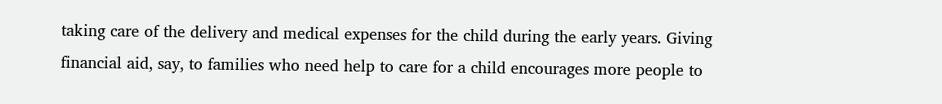taking care of the delivery and medical expenses for the child during the early years. Giving financial aid, say, to families who need help to care for a child encourages more people to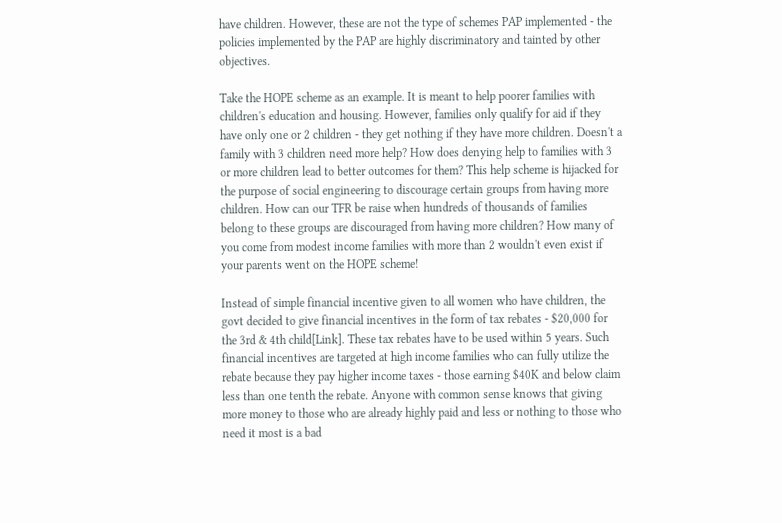have children. However, these are not the type of schemes PAP implemented - the policies implemented by the PAP are highly discriminatory and tainted by other objectives.

Take the HOPE scheme as an example. It is meant to help poorer families with children's education and housing. However, families only qualify for aid if they have only one or 2 children - they get nothing if they have more children. Doesn't a family with 3 children need more help? How does denying help to families with 3 or more children lead to better outcomes for them? This help scheme is hijacked for the purpose of social engineering to discourage certain groups from having more children. How can our TFR be raise when hundreds of thousands of families belong to these groups are discouraged from having more children? How many of you come from modest income families with more than 2 wouldn't even exist if your parents went on the HOPE scheme!

Instead of simple financial incentive given to all women who have children, the govt decided to give financial incentives in the form of tax rebates - $20,000 for the 3rd & 4th child[Link]. These tax rebates have to be used within 5 years. Such financial incentives are targeted at high income families who can fully utilize the rebate because they pay higher income taxes - those earning $40K and below claim less than one tenth the rebate. Anyone with common sense knows that giving more money to those who are already highly paid and less or nothing to those who need it most is a bad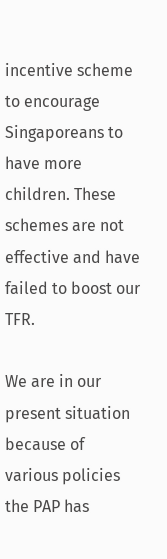incentive scheme to encourage Singaporeans to have more children. These schemes are not effective and have failed to boost our TFR.

We are in our present situation because of various policies the PAP has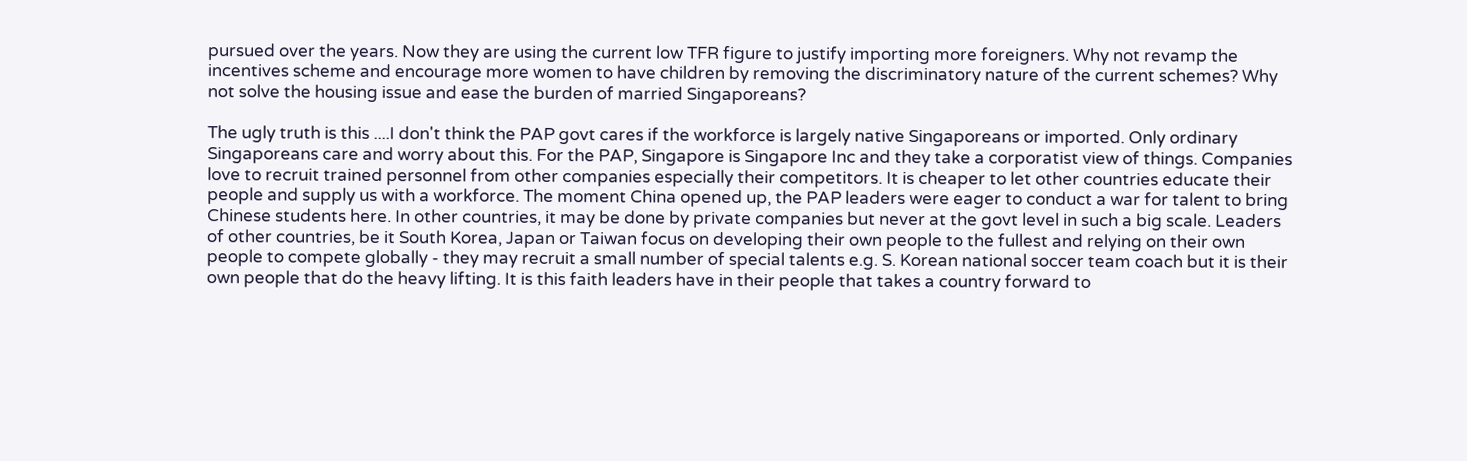pursued over the years. Now they are using the current low TFR figure to justify importing more foreigners. Why not revamp the incentives scheme and encourage more women to have children by removing the discriminatory nature of the current schemes? Why not solve the housing issue and ease the burden of married Singaporeans?

The ugly truth is this ....I don't think the PAP govt cares if the workforce is largely native Singaporeans or imported. Only ordinary Singaporeans care and worry about this. For the PAP, Singapore is Singapore Inc and they take a corporatist view of things. Companies love to recruit trained personnel from other companies especially their competitors. It is cheaper to let other countries educate their people and supply us with a workforce. The moment China opened up, the PAP leaders were eager to conduct a war for talent to bring Chinese students here. In other countries, it may be done by private companies but never at the govt level in such a big scale. Leaders of other countries, be it South Korea, Japan or Taiwan focus on developing their own people to the fullest and relying on their own people to compete globally - they may recruit a small number of special talents e.g. S. Korean national soccer team coach but it is their own people that do the heavy lifting. It is this faith leaders have in their people that takes a country forward to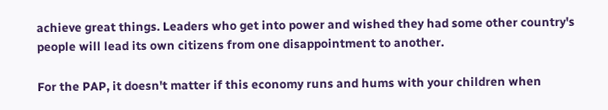achieve great things. Leaders who get into power and wished they had some other country's people will lead its own citizens from one disappointment to another.

For the PAP, it doesn't matter if this economy runs and hums with your children when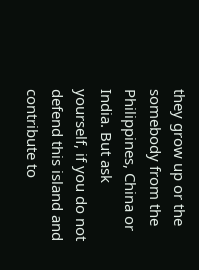they grow up or the somebody from the Philippines, China or India. But ask yourself, if you do not defend this island and contribute to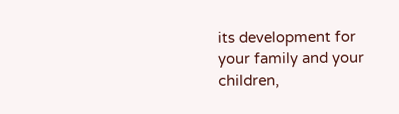its development for your family and your children,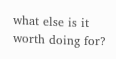what else is it worth doing for?